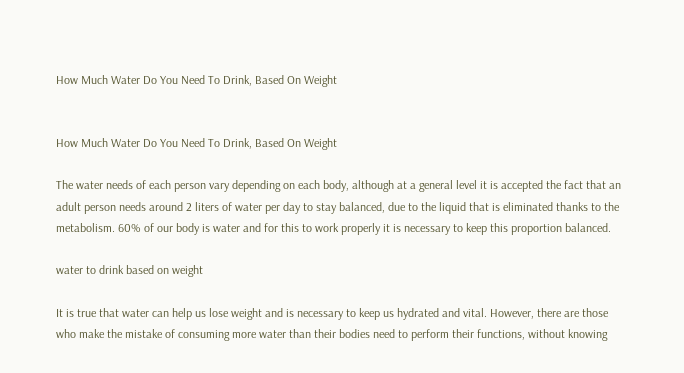How Much Water Do You Need To Drink, Based On Weight


How Much Water Do You Need To Drink, Based On Weight

The water needs of each person vary depending on each body, although at a general level it is accepted the fact that an adult person needs around 2 liters of water per day to stay balanced, due to the liquid that is eliminated thanks to the metabolism. 60% of our body is water and for this to work properly it is necessary to keep this proportion balanced.

water to drink based on weight

It is true that water can help us lose weight and is necessary to keep us hydrated and vital. However, there are those who make the mistake of consuming more water than their bodies need to perform their functions, without knowing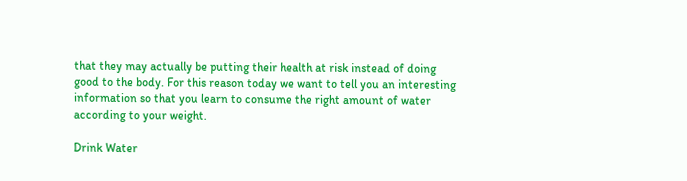that they may actually be putting their health at risk instead of doing good to the body. For this reason today we want to tell you an interesting information so that you learn to consume the right amount of water according to your weight.

Drink Water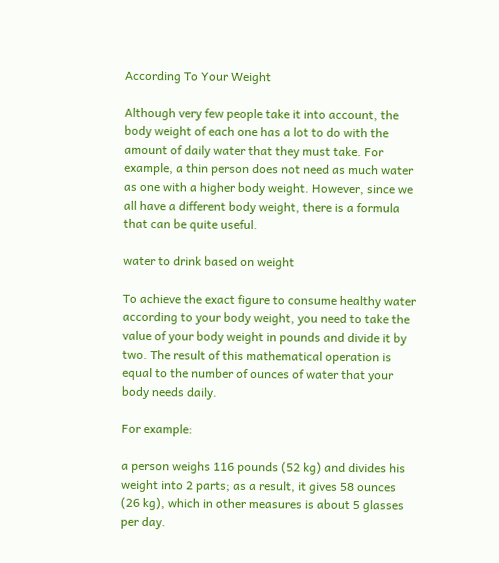According To Your Weight

Although very few people take it into account, the body weight of each one has a lot to do with the amount of daily water that they must take. For example, a thin person does not need as much water as one with a higher body weight. However, since we all have a different body weight, there is a formula that can be quite useful.

water to drink based on weight

To achieve the exact figure to consume healthy water according to your body weight, you need to take the value of your body weight in pounds and divide it by two. The result of this mathematical operation is equal to the number of ounces of water that your body needs daily.

For example:

a person weighs 116 pounds (52 kg) and divides his weight into 2 parts; as a result, it gives 58 ounces (26 kg), which in other measures is about 5 glasses per day.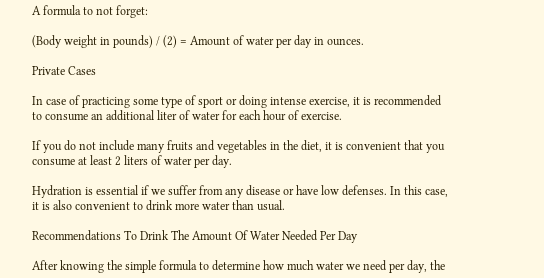A formula to not forget:

(Body weight in pounds) / (2) = Amount of water per day in ounces.

Private Cases

In case of practicing some type of sport or doing intense exercise, it is recommended to consume an additional liter of water for each hour of exercise.

If you do not include many fruits and vegetables in the diet, it is convenient that you consume at least 2 liters of water per day.

Hydration is essential if we suffer from any disease or have low defenses. In this case, it is also convenient to drink more water than usual.

Recommendations To Drink The Amount Of Water Needed Per Day

After knowing the simple formula to determine how much water we need per day, the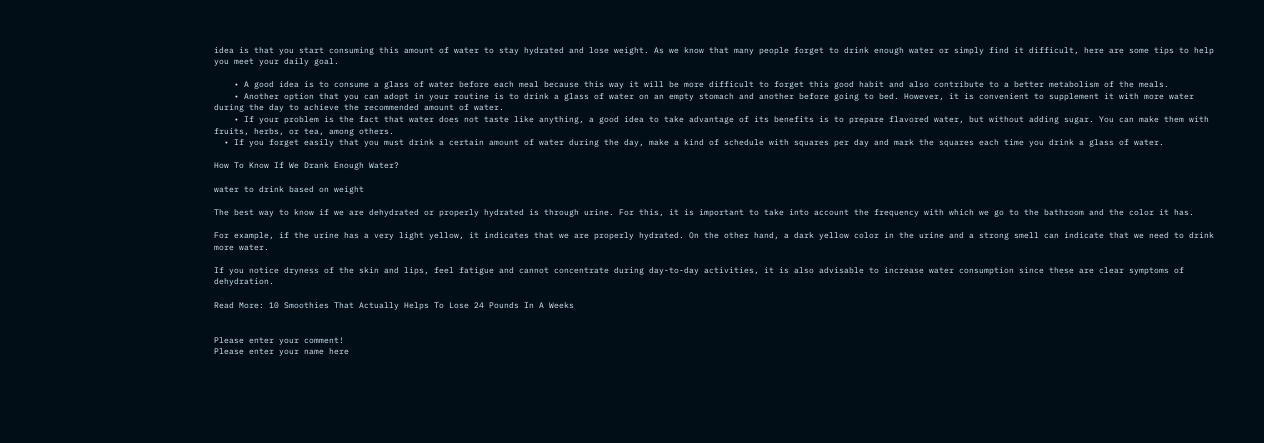idea is that you start consuming this amount of water to stay hydrated and lose weight. As we know that many people forget to drink enough water or simply find it difficult, here are some tips to help you meet your daily goal.

    • A good idea is to consume a glass of water before each meal because this way it will be more difficult to forget this good habit and also contribute to a better metabolism of the meals.
    • Another option that you can adopt in your routine is to drink a glass of water on an empty stomach and another before going to bed. However, it is convenient to supplement it with more water during the day to achieve the recommended amount of water.
    • If your problem is the fact that water does not taste like anything, a good idea to take advantage of its benefits is to prepare flavored water, but without adding sugar. You can make them with fruits, herbs, or tea, among others.
  • If you forget easily that you must drink a certain amount of water during the day, make a kind of schedule with squares per day and mark the squares each time you drink a glass of water.

How To Know If We Drank Enough Water?

water to drink based on weight

The best way to know if we are dehydrated or properly hydrated is through urine. For this, it is important to take into account the frequency with which we go to the bathroom and the color it has.

For example, if the urine has a very light yellow, it indicates that we are properly hydrated. On the other hand, a dark yellow color in the urine and a strong smell can indicate that we need to drink more water.

If you notice dryness of the skin and lips, feel fatigue and cannot concentrate during day-to-day activities, it is also advisable to increase water consumption since these are clear symptoms of dehydration.

Read More: 10 Smoothies That Actually Helps To Lose 24 Pounds In A Weeks


Please enter your comment!
Please enter your name here